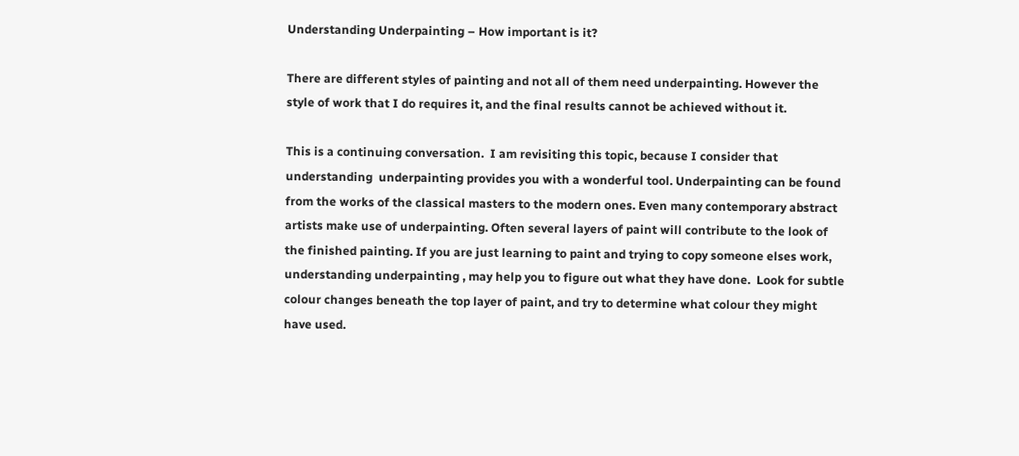Understanding Underpainting – How important is it?

There are different styles of painting and not all of them need underpainting. However the style of work that I do requires it, and the final results cannot be achieved without it.

This is a continuing conversation.  I am revisiting this topic, because I consider that understanding  underpainting provides you with a wonderful tool. Underpainting can be found from the works of the classical masters to the modern ones. Even many contemporary abstract artists make use of underpainting. Often several layers of paint will contribute to the look of the finished painting. If you are just learning to paint and trying to copy someone elses work, understanding underpainting , may help you to figure out what they have done.  Look for subtle colour changes beneath the top layer of paint, and try to determine what colour they might have used.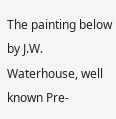The painting below by J.W. Waterhouse, well known Pre-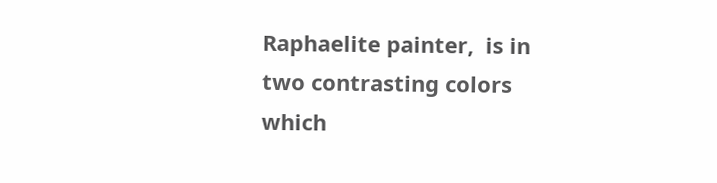Raphaelite painter,  is in two contrasting colors which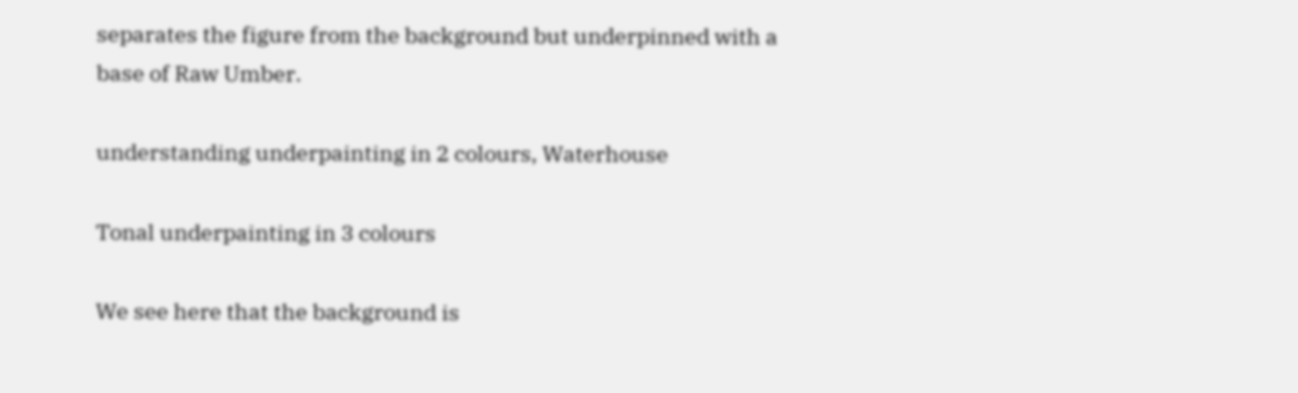separates the figure from the background but underpinned with a base of Raw Umber.

understanding underpainting in 2 colours, Waterhouse

Tonal underpainting in 3 colours

We see here that the background is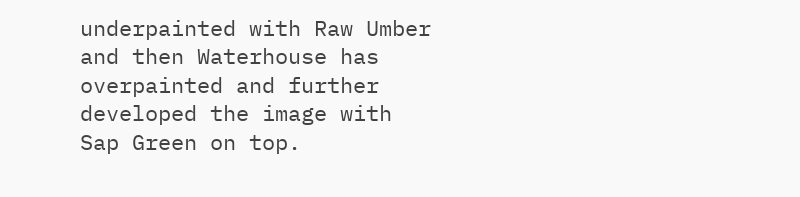underpainted with Raw Umber  and then Waterhouse has overpainted and further developed the image with Sap Green on top.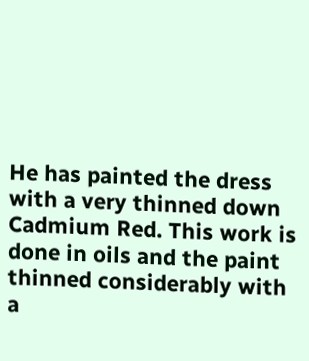He has painted the dress with a very thinned down Cadmium Red. This work is done in oils and the paint thinned considerably with a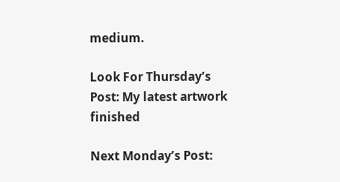medium.

Look For Thursday’s Post: My latest artwork finished

Next Monday’s Post: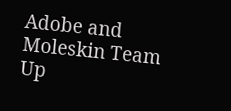Adobe and Moleskin Team Up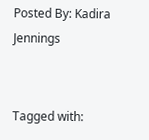Posted By: Kadira Jennings


Tagged with: